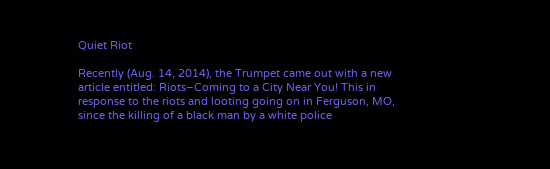Quiet Riot

Recently (Aug. 14, 2014), the Trumpet came out with a new article entitled: Riots–Coming to a City Near You! This in response to the riots and looting going on in Ferguson, MO, since the killing of a black man by a white police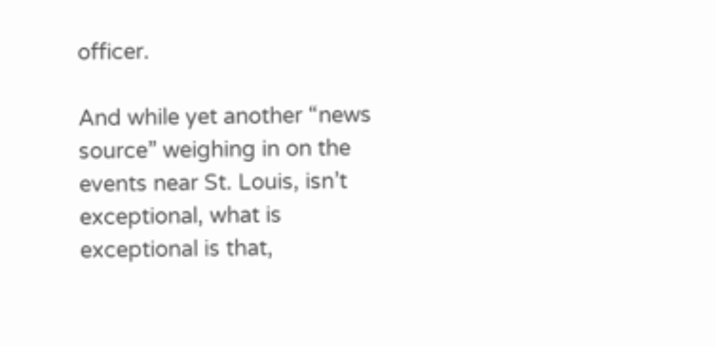officer.

And while yet another “news source” weighing in on the events near St. Louis, isn’t exceptional, what is exceptional is that,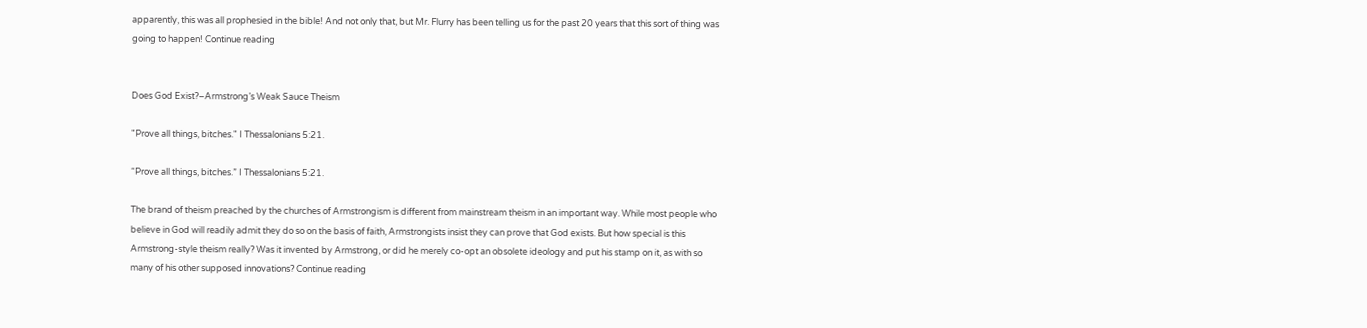apparently, this was all prophesied in the bible! And not only that, but Mr. Flurry has been telling us for the past 20 years that this sort of thing was going to happen! Continue reading


Does God Exist?–Armstrong’s Weak Sauce Theism

"Prove all things, bitches." I Thessalonians 5:21.

“Prove all things, bitches.” I Thessalonians 5:21.

The brand of theism preached by the churches of Armstrongism is different from mainstream theism in an important way. While most people who believe in God will readily admit they do so on the basis of faith, Armstrongists insist they can prove that God exists. But how special is this Armstrong-style theism really? Was it invented by Armstrong, or did he merely co-opt an obsolete ideology and put his stamp on it, as with so many of his other supposed innovations? Continue reading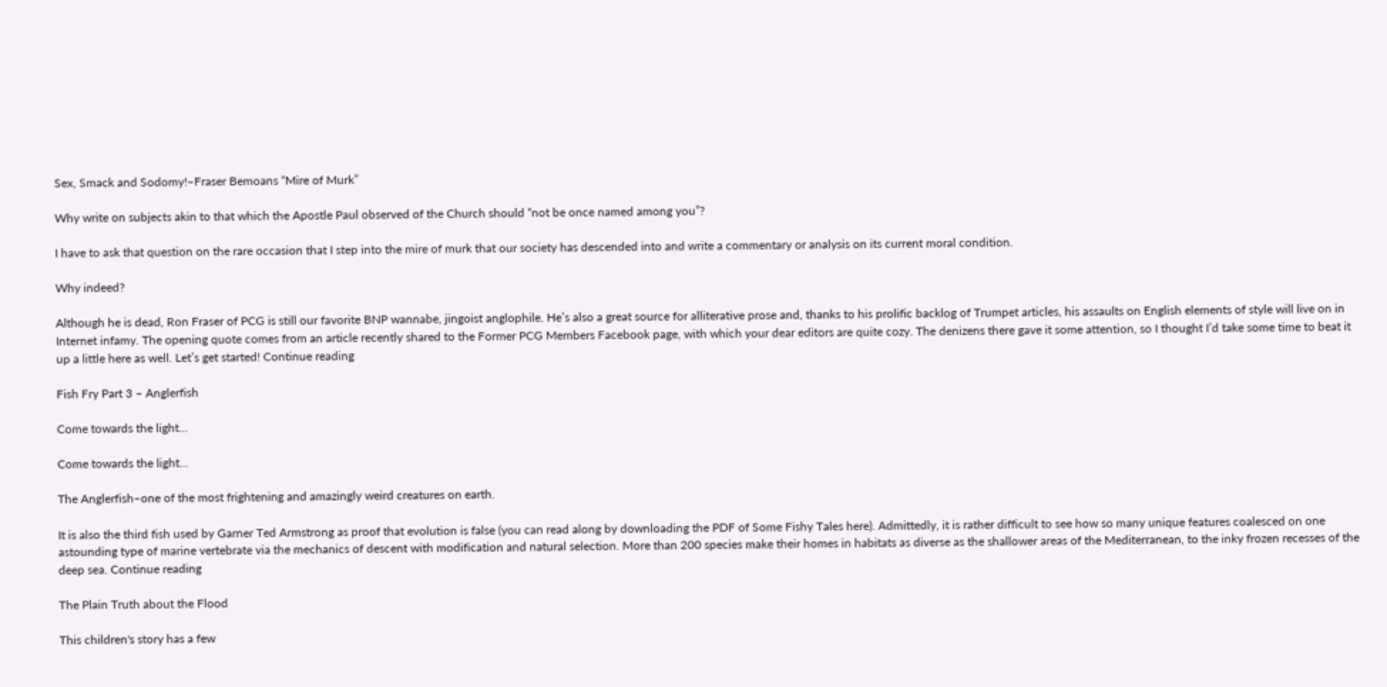Sex, Smack and Sodomy!–Fraser Bemoans “Mire of Murk”

Why write on subjects akin to that which the Apostle Paul observed of the Church should “not be once named among you”?

I have to ask that question on the rare occasion that I step into the mire of murk that our society has descended into and write a commentary or analysis on its current moral condition.

Why indeed?

Although he is dead, Ron Fraser of PCG is still our favorite BNP wannabe, jingoist anglophile. He’s also a great source for alliterative prose and, thanks to his prolific backlog of Trumpet articles, his assaults on English elements of style will live on in Internet infamy. The opening quote comes from an article recently shared to the Former PCG Members Facebook page, with which your dear editors are quite cozy. The denizens there gave it some attention, so I thought I’d take some time to beat it up a little here as well. Let’s get started! Continue reading

Fish Fry Part 3 – Anglerfish

Come towards the light...

Come towards the light…

The Anglerfish–one of the most frightening and amazingly weird creatures on earth.

It is also the third fish used by Garner Ted Armstrong as proof that evolution is false (you can read along by downloading the PDF of Some Fishy Tales here). Admittedly, it is rather difficult to see how so many unique features coalesced on one astounding type of marine vertebrate via the mechanics of descent with modification and natural selection. More than 200 species make their homes in habitats as diverse as the shallower areas of the Mediterranean, to the inky frozen recesses of the deep sea. Continue reading

The Plain Truth about the Flood

This children's story has a few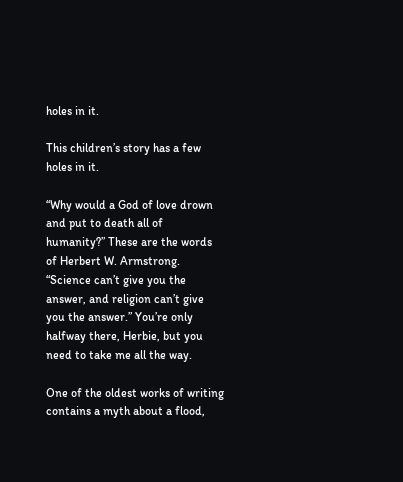holes in it.

This children’s story has a few holes in it.

“Why would a God of love drown and put to death all of humanity?” These are the words of Herbert W. Armstrong. “Science can’t give you the answer, and religion can’t give you the answer.” You’re only halfway there, Herbie, but you need to take me all the way.

One of the oldest works of writing contains a myth about a flood,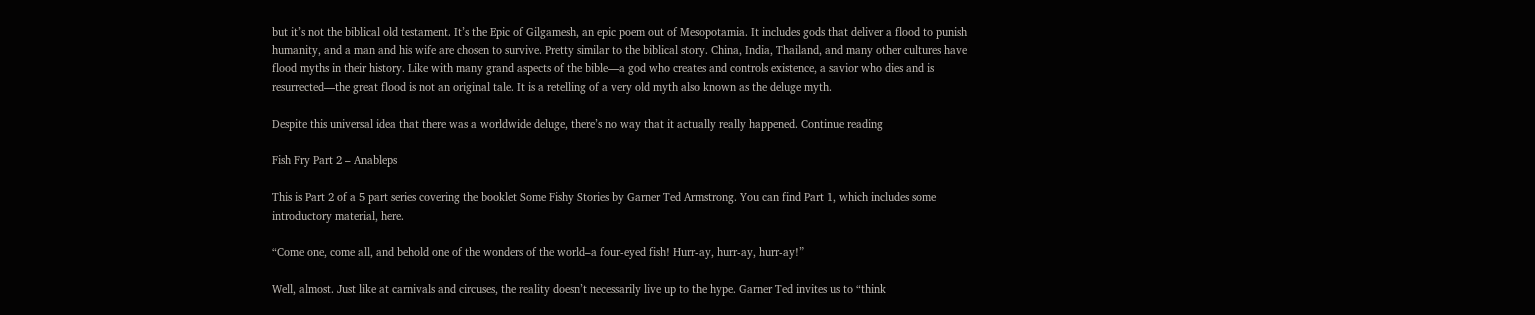but it’s not the biblical old testament. It’s the Epic of Gilgamesh, an epic poem out of Mesopotamia. It includes gods that deliver a flood to punish humanity, and a man and his wife are chosen to survive. Pretty similar to the biblical story. China, India, Thailand, and many other cultures have flood myths in their history. Like with many grand aspects of the bible—a god who creates and controls existence, a savior who dies and is resurrected—the great flood is not an original tale. It is a retelling of a very old myth also known as the deluge myth.

Despite this universal idea that there was a worldwide deluge, there’s no way that it actually really happened. Continue reading

Fish Fry Part 2 – Anableps

This is Part 2 of a 5 part series covering the booklet Some Fishy Stories by Garner Ted Armstrong. You can find Part 1, which includes some introductory material, here.

“Come one, come all, and behold one of the wonders of the world–a four-eyed fish! Hurr-ay, hurr-ay, hurr-ay!”

Well, almost. Just like at carnivals and circuses, the reality doesn’t necessarily live up to the hype. Garner Ted invites us to “think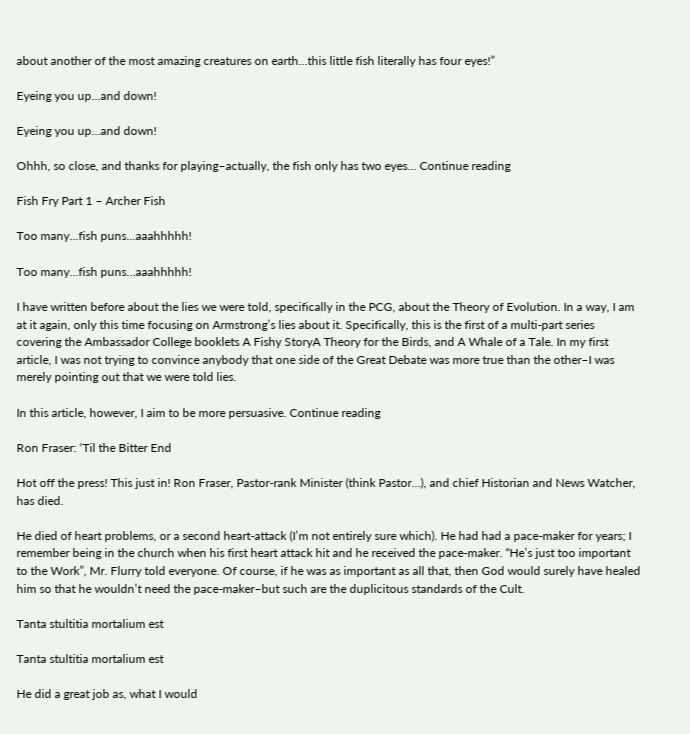about another of the most amazing creatures on earth…this little fish literally has four eyes!”

Eyeing you up...and down!

Eyeing you up…and down!

Ohhh, so close, and thanks for playing–actually, the fish only has two eyes… Continue reading

Fish Fry Part 1 – Archer Fish

Too many...fish puns...aaahhhhh!

Too many…fish puns…aaahhhhh!

I have written before about the lies we were told, specifically in the PCG, about the Theory of Evolution. In a way, I am at it again, only this time focusing on Armstrong’s lies about it. Specifically, this is the first of a multi-part series covering the Ambassador College booklets A Fishy StoryA Theory for the Birds, and A Whale of a Tale. In my first article, I was not trying to convince anybody that one side of the Great Debate was more true than the other–I was merely pointing out that we were told lies.

In this article, however, I aim to be more persuasive. Continue reading

Ron Fraser: ‘Til the Bitter End

Hot off the press! This just in! Ron Fraser, Pastor-rank Minister (think Pastor…), and chief Historian and News Watcher, has died.

He died of heart problems, or a second heart-attack (I’m not entirely sure which). He had had a pace-maker for years; I remember being in the church when his first heart attack hit and he received the pace-maker. “He’s just too important to the Work”, Mr. Flurry told everyone. Of course, if he was as important as all that, then God would surely have healed him so that he wouldn’t need the pace-maker–but such are the duplicitous standards of the Cult.

Tanta stultitia mortalium est

Tanta stultitia mortalium est

He did a great job as, what I would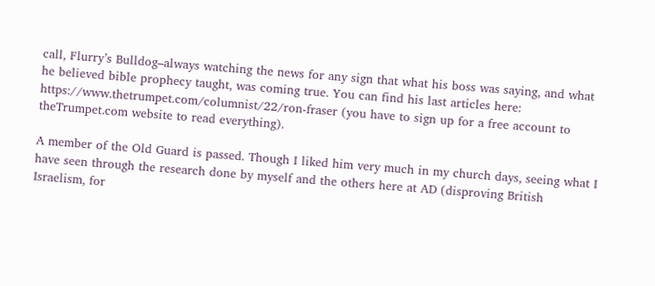call, Flurry’s Bulldog–always watching the news for any sign that what his boss was saying, and what he believed bible prophecy taught, was coming true. You can find his last articles here: https://www.thetrumpet.com/columnist/22/ron-fraser (you have to sign up for a free account to theTrumpet.com website to read everything).

A member of the Old Guard is passed. Though I liked him very much in my church days, seeing what I have seen through the research done by myself and the others here at AD (disproving British Israelism, for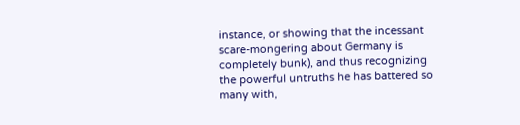instance, or showing that the incessant scare-mongering about Germany is completely bunk), and thus recognizing the powerful untruths he has battered so many with,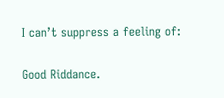I can’t suppress a feeling of:

Good Riddance.